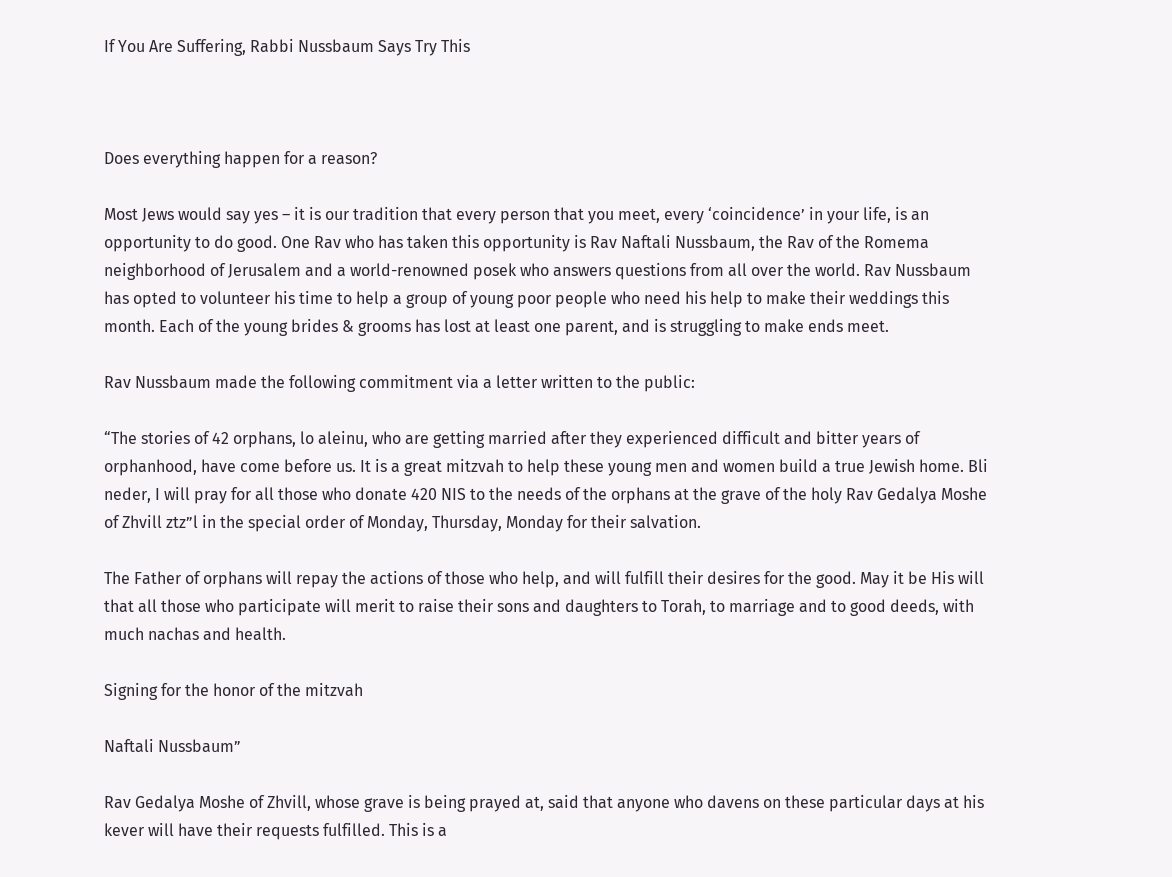If You Are Suffering, Rabbi Nussbaum Says Try This



Does everything happen for a reason?

Most Jews would say yes – it is our tradition that every person that you meet, every ‘coincidence’ in your life, is an opportunity to do good. One Rav who has taken this opportunity is Rav Naftali Nussbaum, the Rav of the Romema neighborhood of Jerusalem and a world-renowned posek who answers questions from all over the world. Rav Nussbaum has opted to volunteer his time to help a group of young poor people who need his help to make their weddings this month. Each of the young brides & grooms has lost at least one parent, and is struggling to make ends meet.

Rav Nussbaum made the following commitment via a letter written to the public:

“The stories of 42 orphans, lo aleinu, who are getting married after they experienced difficult and bitter years of orphanhood, have come before us. It is a great mitzvah to help these young men and women build a true Jewish home. Bli neder, I will pray for all those who donate 420 NIS to the needs of the orphans at the grave of the holy Rav Gedalya Moshe of Zhvill ztz”l in the special order of Monday, Thursday, Monday for their salvation.

The Father of orphans will repay the actions of those who help, and will fulfill their desires for the good. May it be His will that all those who participate will merit to raise their sons and daughters to Torah, to marriage and to good deeds, with much nachas and health.

Signing for the honor of the mitzvah

Naftali Nussbaum”

Rav Gedalya Moshe of Zhvill, whose grave is being prayed at, said that anyone who davens on these particular days at his kever will have their requests fulfilled. This is a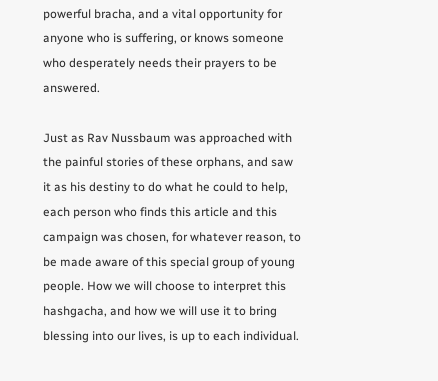powerful bracha, and a vital opportunity for anyone who is suffering, or knows someone who desperately needs their prayers to be answered.

Just as Rav Nussbaum was approached with the painful stories of these orphans, and saw it as his destiny to do what he could to help, each person who finds this article and this campaign was chosen, for whatever reason, to be made aware of this special group of young people. How we will choose to interpret this hashgacha, and how we will use it to bring blessing into our lives, is up to each individual.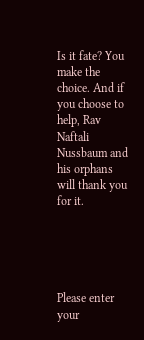Is it fate? You make the choice. And if you choose to help, Rav Naftali Nussbaum and his orphans will thank you for it.





Please enter your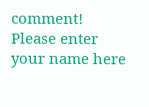comment!
Please enter your name here